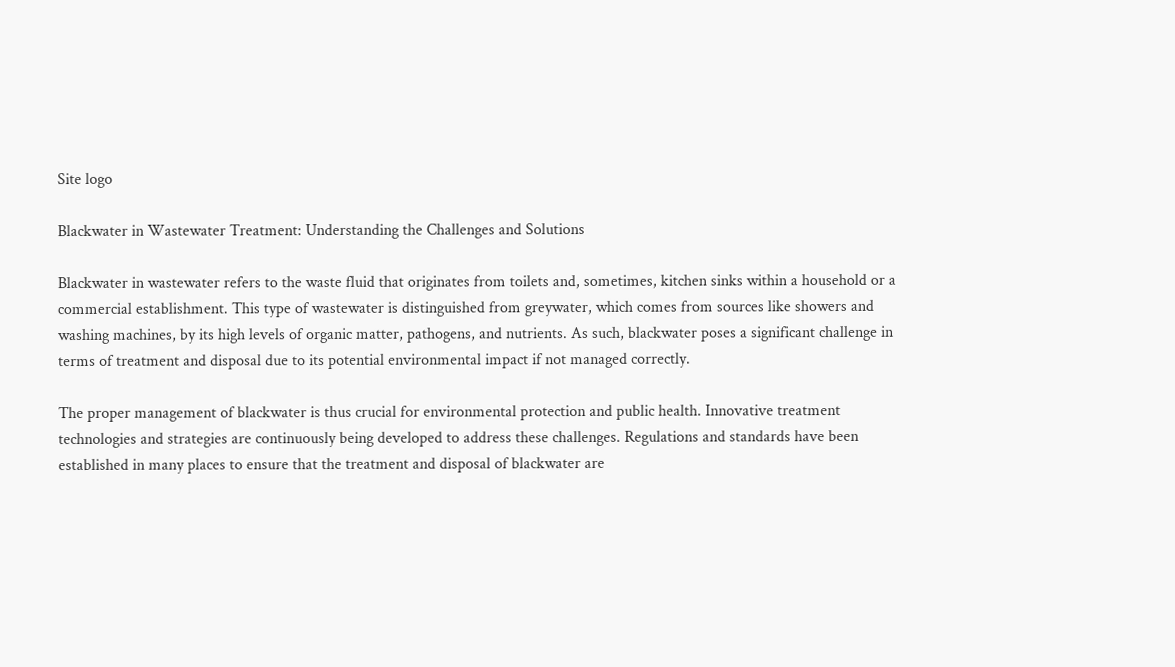Site logo

Blackwater in Wastewater Treatment: Understanding the Challenges and Solutions

Blackwater in wastewater refers to the waste fluid that originates from toilets and, sometimes, kitchen sinks within a household or a commercial establishment. This type of wastewater is distinguished from greywater, which comes from sources like showers and washing machines, by its high levels of organic matter, pathogens, and nutrients. As such, blackwater poses a significant challenge in terms of treatment and disposal due to its potential environmental impact if not managed correctly.

The proper management of blackwater is thus crucial for environmental protection and public health. Innovative treatment technologies and strategies are continuously being developed to address these challenges. Regulations and standards have been established in many places to ensure that the treatment and disposal of blackwater are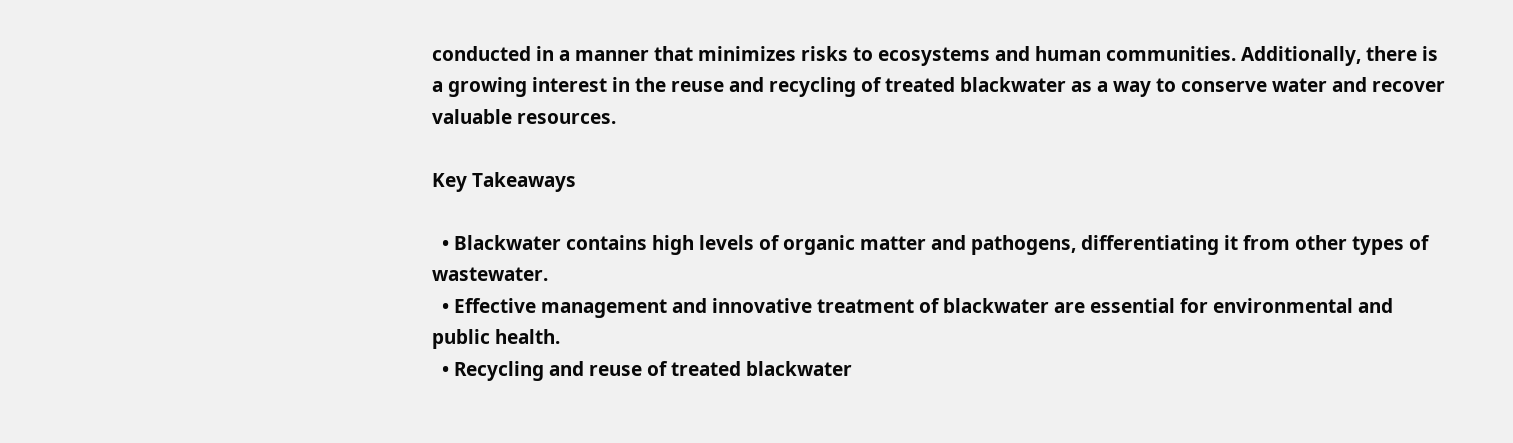conducted in a manner that minimizes risks to ecosystems and human communities. Additionally, there is a growing interest in the reuse and recycling of treated blackwater as a way to conserve water and recover valuable resources.

Key Takeaways

  • Blackwater contains high levels of organic matter and pathogens, differentiating it from other types of wastewater.
  • Effective management and innovative treatment of blackwater are essential for environmental and public health.
  • Recycling and reuse of treated blackwater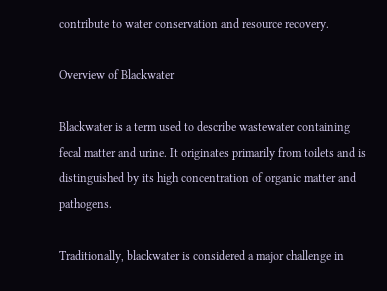contribute to water conservation and resource recovery.

Overview of Blackwater

Blackwater is a term used to describe wastewater containing fecal matter and urine. It originates primarily from toilets and is distinguished by its high concentration of organic matter and pathogens.

Traditionally, blackwater is considered a major challenge in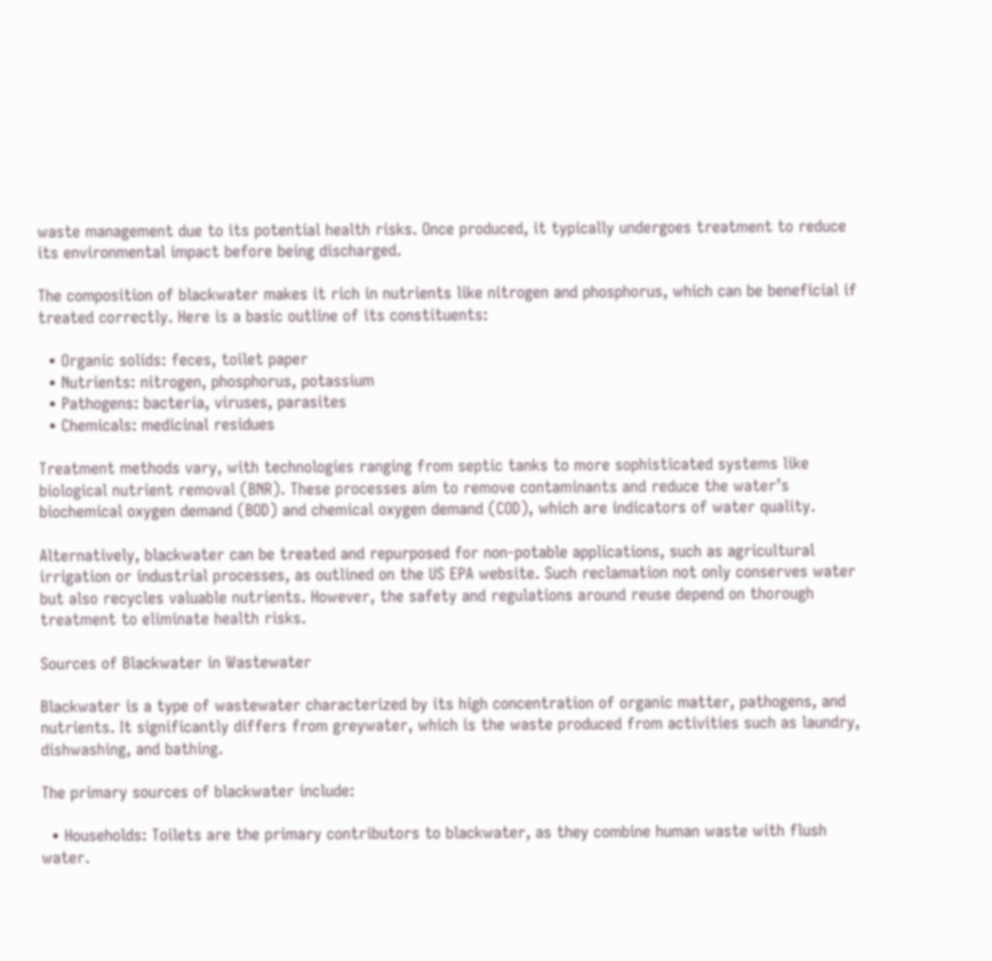waste management due to its potential health risks. Once produced, it typically undergoes treatment to reduce its environmental impact before being discharged.

The composition of blackwater makes it rich in nutrients like nitrogen and phosphorus, which can be beneficial if treated correctly. Here is a basic outline of its constituents:

  • Organic solids: feces, toilet paper
  • Nutrients: nitrogen, phosphorus, potassium
  • Pathogens: bacteria, viruses, parasites
  • Chemicals: medicinal residues

Treatment methods vary, with technologies ranging from septic tanks to more sophisticated systems like biological nutrient removal (BNR). These processes aim to remove contaminants and reduce the water’s biochemical oxygen demand (BOD) and chemical oxygen demand (COD), which are indicators of water quality.

Alternatively, blackwater can be treated and repurposed for non-potable applications, such as agricultural irrigation or industrial processes, as outlined on the US EPA website. Such reclamation not only conserves water but also recycles valuable nutrients. However, the safety and regulations around reuse depend on thorough treatment to eliminate health risks.

Sources of Blackwater in Wastewater

Blackwater is a type of wastewater characterized by its high concentration of organic matter, pathogens, and nutrients. It significantly differs from greywater, which is the waste produced from activities such as laundry, dishwashing, and bathing.

The primary sources of blackwater include:

  • Households: Toilets are the primary contributors to blackwater, as they combine human waste with flush water.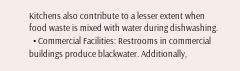Kitchens also contribute to a lesser extent when food waste is mixed with water during dishwashing.
  • Commercial Facilities: Restrooms in commercial buildings produce blackwater. Additionally,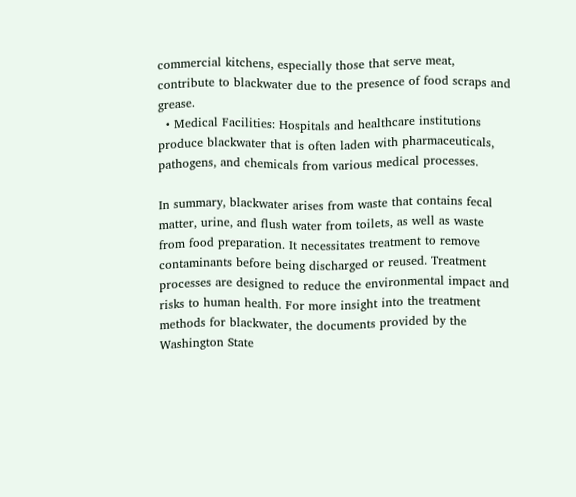commercial kitchens, especially those that serve meat, contribute to blackwater due to the presence of food scraps and grease.
  • Medical Facilities: Hospitals and healthcare institutions produce blackwater that is often laden with pharmaceuticals, pathogens, and chemicals from various medical processes.

In summary, blackwater arises from waste that contains fecal matter, urine, and flush water from toilets, as well as waste from food preparation. It necessitates treatment to remove contaminants before being discharged or reused. Treatment processes are designed to reduce the environmental impact and risks to human health. For more insight into the treatment methods for blackwater, the documents provided by the Washington State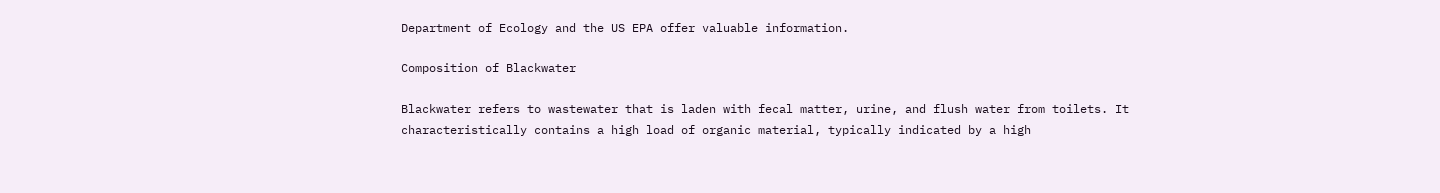Department of Ecology and the US EPA offer valuable information.

Composition of Blackwater

Blackwater refers to wastewater that is laden with fecal matter, urine, and flush water from toilets. It characteristically contains a high load of organic material, typically indicated by a high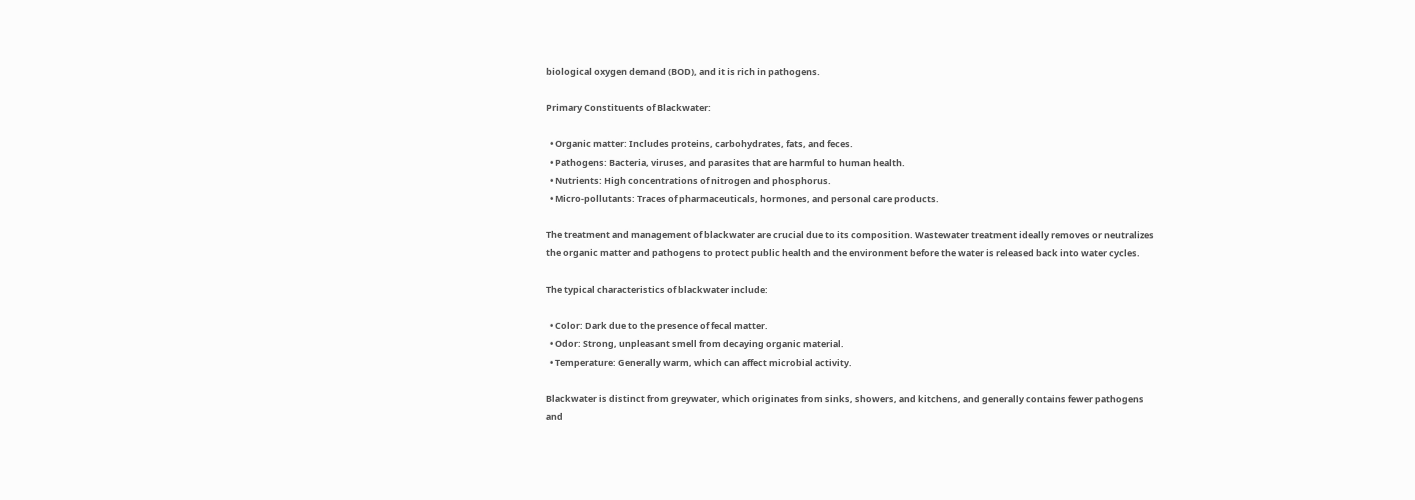biological oxygen demand (BOD), and it is rich in pathogens.

Primary Constituents of Blackwater:

  • Organic matter: Includes proteins, carbohydrates, fats, and feces.
  • Pathogens: Bacteria, viruses, and parasites that are harmful to human health.
  • Nutrients: High concentrations of nitrogen and phosphorus.
  • Micro-pollutants: Traces of pharmaceuticals, hormones, and personal care products.

The treatment and management of blackwater are crucial due to its composition. Wastewater treatment ideally removes or neutralizes the organic matter and pathogens to protect public health and the environment before the water is released back into water cycles.

The typical characteristics of blackwater include:

  • Color: Dark due to the presence of fecal matter.
  • Odor: Strong, unpleasant smell from decaying organic material.
  • Temperature: Generally warm, which can affect microbial activity.

Blackwater is distinct from greywater, which originates from sinks, showers, and kitchens, and generally contains fewer pathogens and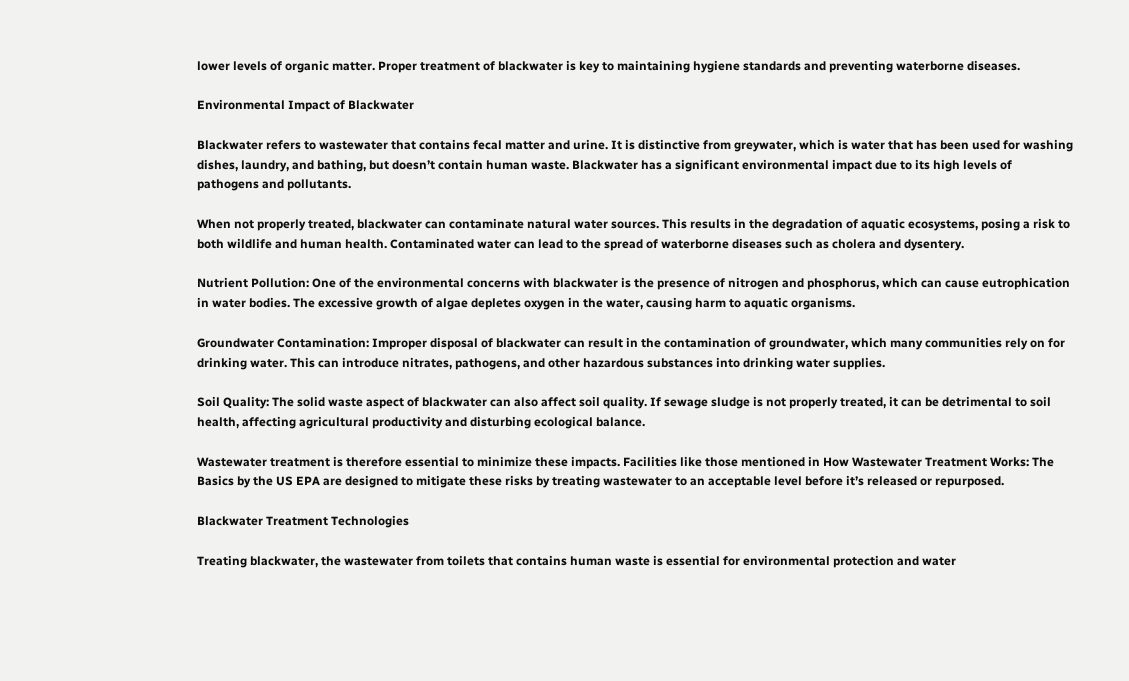lower levels of organic matter. Proper treatment of blackwater is key to maintaining hygiene standards and preventing waterborne diseases.

Environmental Impact of Blackwater

Blackwater refers to wastewater that contains fecal matter and urine. It is distinctive from greywater, which is water that has been used for washing dishes, laundry, and bathing, but doesn’t contain human waste. Blackwater has a significant environmental impact due to its high levels of pathogens and pollutants.

When not properly treated, blackwater can contaminate natural water sources. This results in the degradation of aquatic ecosystems, posing a risk to both wildlife and human health. Contaminated water can lead to the spread of waterborne diseases such as cholera and dysentery.

Nutrient Pollution: One of the environmental concerns with blackwater is the presence of nitrogen and phosphorus, which can cause eutrophication in water bodies. The excessive growth of algae depletes oxygen in the water, causing harm to aquatic organisms.

Groundwater Contamination: Improper disposal of blackwater can result in the contamination of groundwater, which many communities rely on for drinking water. This can introduce nitrates, pathogens, and other hazardous substances into drinking water supplies.

Soil Quality: The solid waste aspect of blackwater can also affect soil quality. If sewage sludge is not properly treated, it can be detrimental to soil health, affecting agricultural productivity and disturbing ecological balance.

Wastewater treatment is therefore essential to minimize these impacts. Facilities like those mentioned in How Wastewater Treatment Works: The Basics by the US EPA are designed to mitigate these risks by treating wastewater to an acceptable level before it’s released or repurposed.

Blackwater Treatment Technologies

Treating blackwater, the wastewater from toilets that contains human waste is essential for environmental protection and water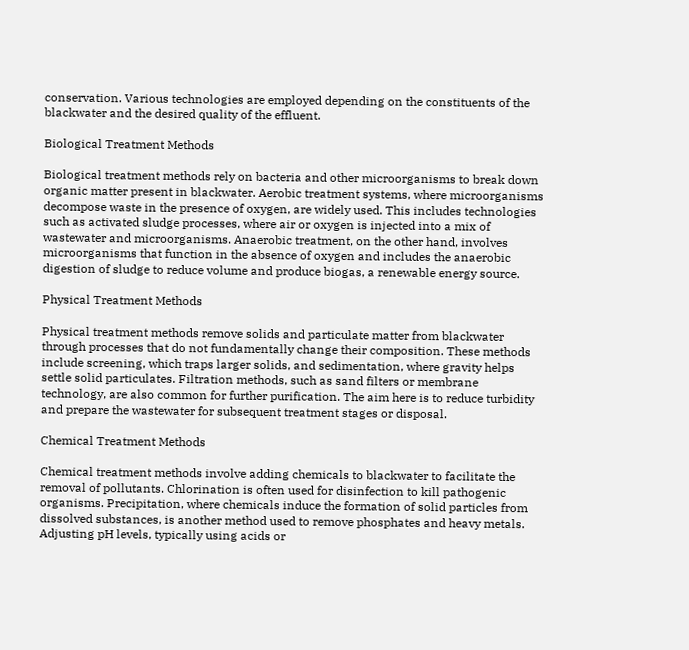conservation. Various technologies are employed depending on the constituents of the blackwater and the desired quality of the effluent.

Biological Treatment Methods

Biological treatment methods rely on bacteria and other microorganisms to break down organic matter present in blackwater. Aerobic treatment systems, where microorganisms decompose waste in the presence of oxygen, are widely used. This includes technologies such as activated sludge processes, where air or oxygen is injected into a mix of wastewater and microorganisms. Anaerobic treatment, on the other hand, involves microorganisms that function in the absence of oxygen and includes the anaerobic digestion of sludge to reduce volume and produce biogas, a renewable energy source.

Physical Treatment Methods

Physical treatment methods remove solids and particulate matter from blackwater through processes that do not fundamentally change their composition. These methods include screening, which traps larger solids, and sedimentation, where gravity helps settle solid particulates. Filtration methods, such as sand filters or membrane technology, are also common for further purification. The aim here is to reduce turbidity and prepare the wastewater for subsequent treatment stages or disposal.

Chemical Treatment Methods

Chemical treatment methods involve adding chemicals to blackwater to facilitate the removal of pollutants. Chlorination is often used for disinfection to kill pathogenic organisms. Precipitation, where chemicals induce the formation of solid particles from dissolved substances, is another method used to remove phosphates and heavy metals. Adjusting pH levels, typically using acids or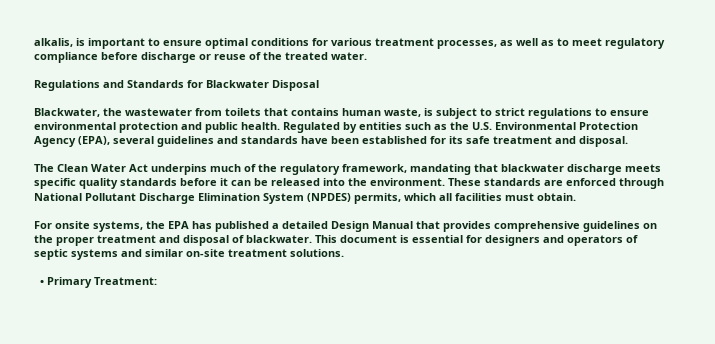alkalis, is important to ensure optimal conditions for various treatment processes, as well as to meet regulatory compliance before discharge or reuse of the treated water.

Regulations and Standards for Blackwater Disposal

Blackwater, the wastewater from toilets that contains human waste, is subject to strict regulations to ensure environmental protection and public health. Regulated by entities such as the U.S. Environmental Protection Agency (EPA), several guidelines and standards have been established for its safe treatment and disposal.

The Clean Water Act underpins much of the regulatory framework, mandating that blackwater discharge meets specific quality standards before it can be released into the environment. These standards are enforced through National Pollutant Discharge Elimination System (NPDES) permits, which all facilities must obtain.

For onsite systems, the EPA has published a detailed Design Manual that provides comprehensive guidelines on the proper treatment and disposal of blackwater. This document is essential for designers and operators of septic systems and similar on-site treatment solutions.

  • Primary Treatment: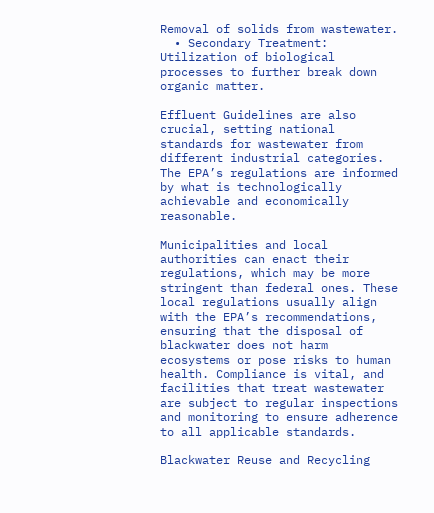Removal of solids from wastewater.
  • Secondary Treatment: Utilization of biological processes to further break down organic matter.

Effluent Guidelines are also crucial, setting national standards for wastewater from different industrial categories. The EPA’s regulations are informed by what is technologically achievable and economically reasonable.

Municipalities and local authorities can enact their regulations, which may be more stringent than federal ones. These local regulations usually align with the EPA’s recommendations, ensuring that the disposal of blackwater does not harm ecosystems or pose risks to human health. Compliance is vital, and facilities that treat wastewater are subject to regular inspections and monitoring to ensure adherence to all applicable standards.

Blackwater Reuse and Recycling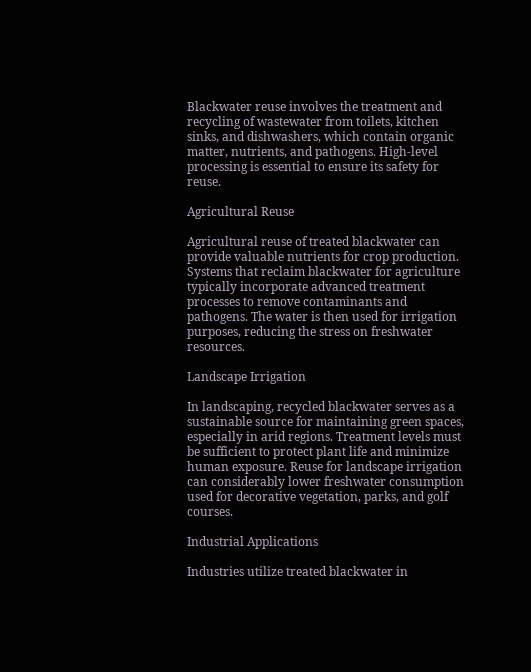Blackwater reuse involves the treatment and recycling of wastewater from toilets, kitchen sinks, and dishwashers, which contain organic matter, nutrients, and pathogens. High-level processing is essential to ensure its safety for reuse.

Agricultural Reuse

Agricultural reuse of treated blackwater can provide valuable nutrients for crop production. Systems that reclaim blackwater for agriculture typically incorporate advanced treatment processes to remove contaminants and pathogens. The water is then used for irrigation purposes, reducing the stress on freshwater resources.

Landscape Irrigation

In landscaping, recycled blackwater serves as a sustainable source for maintaining green spaces, especially in arid regions. Treatment levels must be sufficient to protect plant life and minimize human exposure. Reuse for landscape irrigation can considerably lower freshwater consumption used for decorative vegetation, parks, and golf courses.

Industrial Applications

Industries utilize treated blackwater in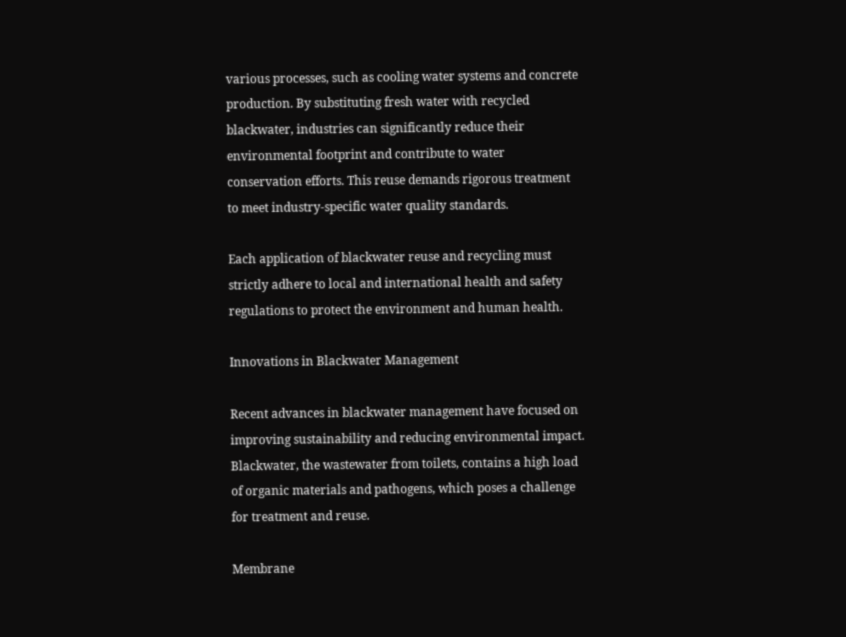various processes, such as cooling water systems and concrete production. By substituting fresh water with recycled blackwater, industries can significantly reduce their environmental footprint and contribute to water conservation efforts. This reuse demands rigorous treatment to meet industry-specific water quality standards.

Each application of blackwater reuse and recycling must strictly adhere to local and international health and safety regulations to protect the environment and human health.

Innovations in Blackwater Management

Recent advances in blackwater management have focused on improving sustainability and reducing environmental impact. Blackwater, the wastewater from toilets, contains a high load of organic materials and pathogens, which poses a challenge for treatment and reuse.

Membrane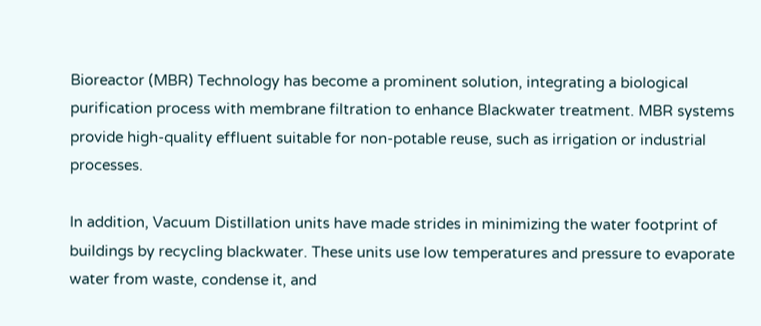Bioreactor (MBR) Technology has become a prominent solution, integrating a biological purification process with membrane filtration to enhance Blackwater treatment. MBR systems provide high-quality effluent suitable for non-potable reuse, such as irrigation or industrial processes.

In addition, Vacuum Distillation units have made strides in minimizing the water footprint of buildings by recycling blackwater. These units use low temperatures and pressure to evaporate water from waste, condense it, and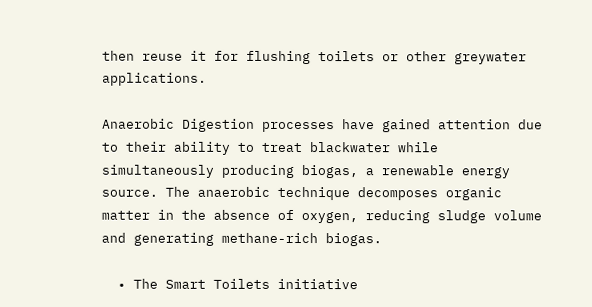then reuse it for flushing toilets or other greywater applications.

Anaerobic Digestion processes have gained attention due to their ability to treat blackwater while simultaneously producing biogas, a renewable energy source. The anaerobic technique decomposes organic matter in the absence of oxygen, reducing sludge volume and generating methane-rich biogas.

  • The Smart Toilets initiative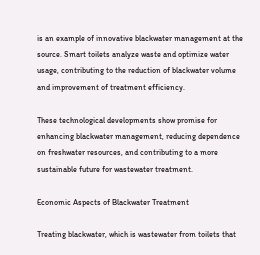is an example of innovative blackwater management at the source. Smart toilets analyze waste and optimize water usage, contributing to the reduction of blackwater volume and improvement of treatment efficiency.

These technological developments show promise for enhancing blackwater management, reducing dependence on freshwater resources, and contributing to a more sustainable future for wastewater treatment.

Economic Aspects of Blackwater Treatment

Treating blackwater, which is wastewater from toilets that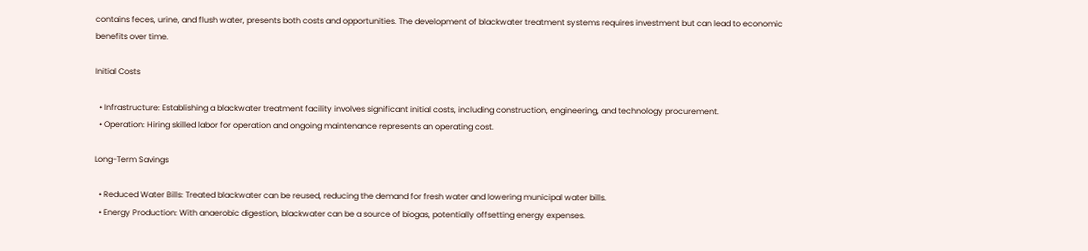contains feces, urine, and flush water, presents both costs and opportunities. The development of blackwater treatment systems requires investment but can lead to economic benefits over time.

Initial Costs

  • Infrastructure: Establishing a blackwater treatment facility involves significant initial costs, including construction, engineering, and technology procurement.
  • Operation: Hiring skilled labor for operation and ongoing maintenance represents an operating cost.

Long-Term Savings

  • Reduced Water Bills: Treated blackwater can be reused, reducing the demand for fresh water and lowering municipal water bills.
  • Energy Production: With anaerobic digestion, blackwater can be a source of biogas, potentially offsetting energy expenses.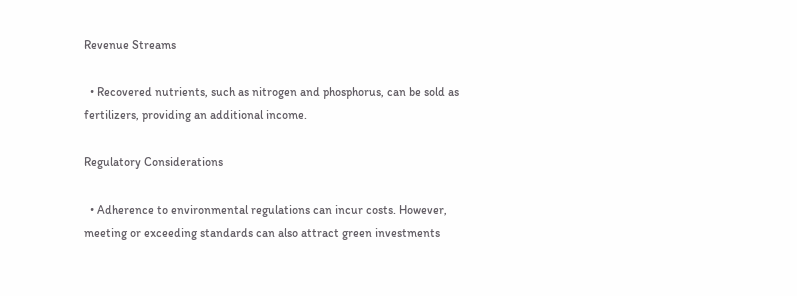Revenue Streams

  • Recovered nutrients, such as nitrogen and phosphorus, can be sold as fertilizers, providing an additional income.

Regulatory Considerations

  • Adherence to environmental regulations can incur costs. However, meeting or exceeding standards can also attract green investments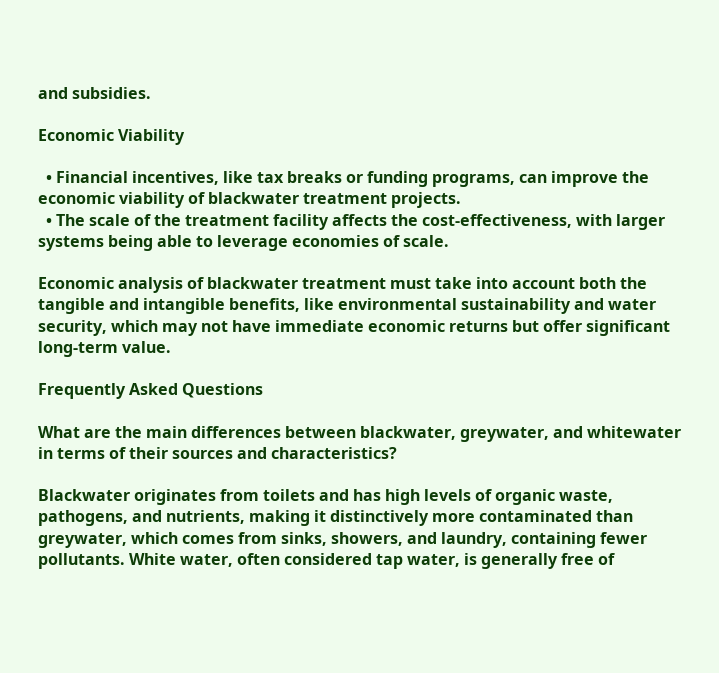and subsidies.

Economic Viability

  • Financial incentives, like tax breaks or funding programs, can improve the economic viability of blackwater treatment projects.
  • The scale of the treatment facility affects the cost-effectiveness, with larger systems being able to leverage economies of scale.

Economic analysis of blackwater treatment must take into account both the tangible and intangible benefits, like environmental sustainability and water security, which may not have immediate economic returns but offer significant long-term value.

Frequently Asked Questions

What are the main differences between blackwater, greywater, and whitewater in terms of their sources and characteristics?

Blackwater originates from toilets and has high levels of organic waste, pathogens, and nutrients, making it distinctively more contaminated than greywater, which comes from sinks, showers, and laundry, containing fewer pollutants. White water, often considered tap water, is generally free of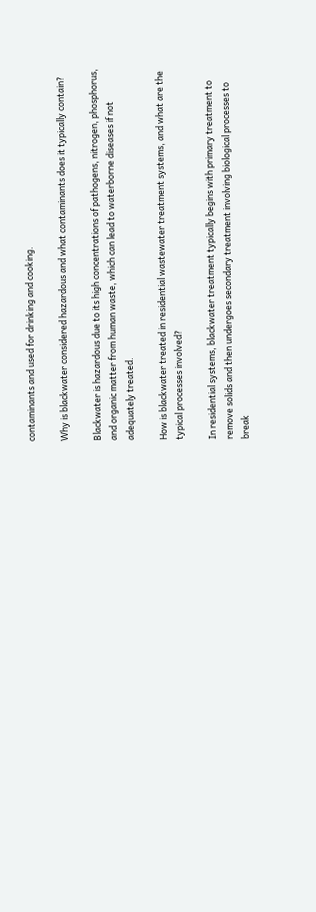contaminants and used for drinking and cooking.

Why is blackwater considered hazardous and what contaminants does it typically contain?

Blackwater is hazardous due to its high concentrations of pathogens, nitrogen, phosphorus, and organic matter from human waste, which can lead to waterborne diseases if not adequately treated.

How is blackwater treated in residential wastewater treatment systems, and what are the typical processes involved?

In residential systems, blackwater treatment typically begins with primary treatment to remove solids and then undergoes secondary treatment involving biological processes to break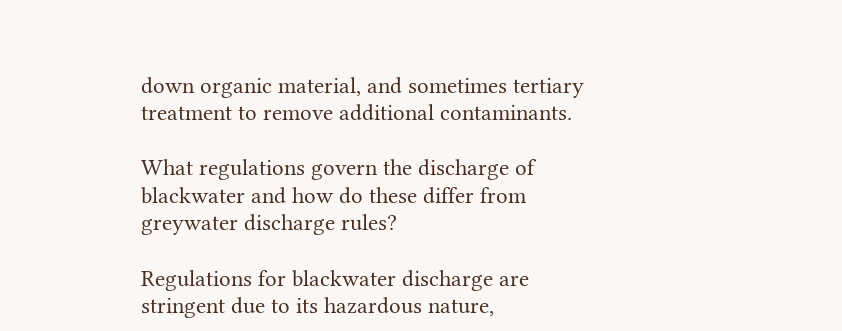down organic material, and sometimes tertiary treatment to remove additional contaminants.

What regulations govern the discharge of blackwater and how do these differ from greywater discharge rules?

Regulations for blackwater discharge are stringent due to its hazardous nature,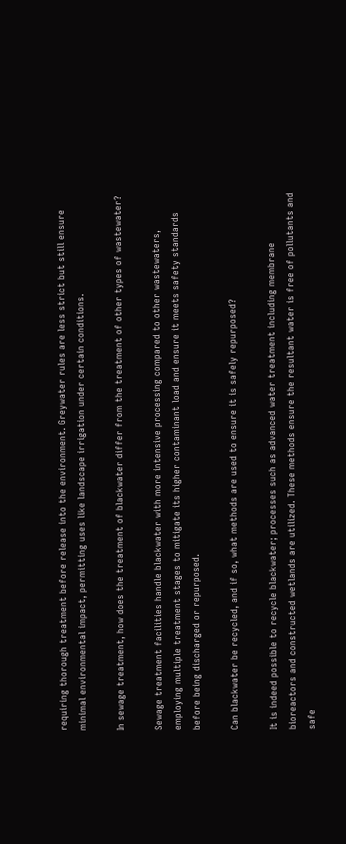requiring thorough treatment before release into the environment. Greywater rules are less strict but still ensure minimal environmental impact, permitting uses like landscape irrigation under certain conditions.

In sewage treatment, how does the treatment of blackwater differ from the treatment of other types of wastewater?

Sewage treatment facilities handle blackwater with more intensive processing compared to other wastewaters, employing multiple treatment stages to mitigate its higher contaminant load and ensure it meets safety standards before being discharged or repurposed.

Can blackwater be recycled, and if so, what methods are used to ensure it is safely repurposed?

It is indeed possible to recycle blackwater; processes such as advanced water treatment including membrane bioreactors and constructed wetlands are utilized. These methods ensure the resultant water is free of pollutants and safe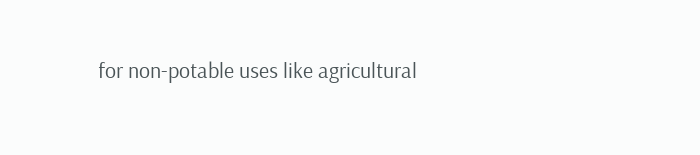for non-potable uses like agricultural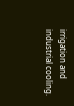irrigation and industrial cooling.